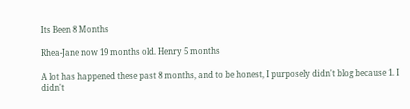Its Been 8 Months

Rhea-Jane now 19 months old. Henry 5 months

A lot has happened these past 8 months, and to be honest, I purposely didn't blog because 1. I didn't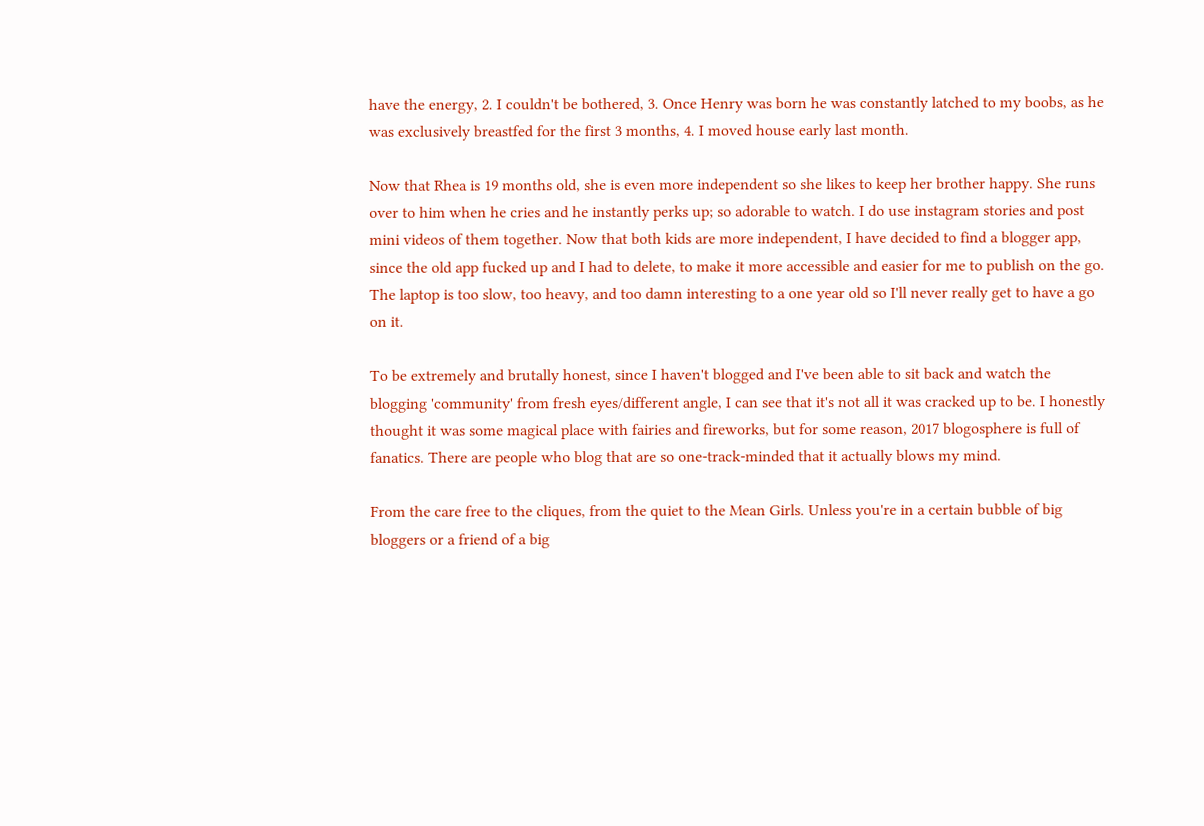have the energy, 2. I couldn't be bothered, 3. Once Henry was born he was constantly latched to my boobs, as he was exclusively breastfed for the first 3 months, 4. I moved house early last month.

Now that Rhea is 19 months old, she is even more independent so she likes to keep her brother happy. She runs over to him when he cries and he instantly perks up; so adorable to watch. I do use instagram stories and post mini videos of them together. Now that both kids are more independent, I have decided to find a blogger app, since the old app fucked up and I had to delete, to make it more accessible and easier for me to publish on the go. The laptop is too slow, too heavy, and too damn interesting to a one year old so I'll never really get to have a go on it.

To be extremely and brutally honest, since I haven't blogged and I've been able to sit back and watch the blogging 'community' from fresh eyes/different angle, I can see that it's not all it was cracked up to be. I honestly thought it was some magical place with fairies and fireworks, but for some reason, 2017 blogosphere is full of fanatics. There are people who blog that are so one-track-minded that it actually blows my mind.

From the care free to the cliques, from the quiet to the Mean Girls. Unless you're in a certain bubble of big bloggers or a friend of a big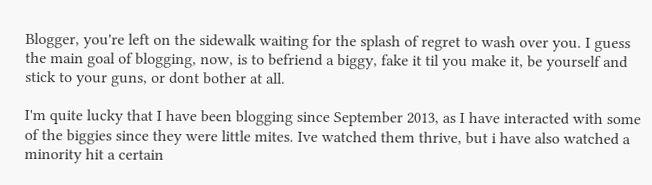Blogger, you're left on the sidewalk waiting for the splash of regret to wash over you. I guess the main goal of blogging, now, is to befriend a biggy, fake it til you make it, be yourself and stick to your guns, or dont bother at all.

I'm quite lucky that I have been blogging since September 2013, as I have interacted with some of the biggies since they were little mites. Ive watched them thrive, but i have also watched a minority hit a certain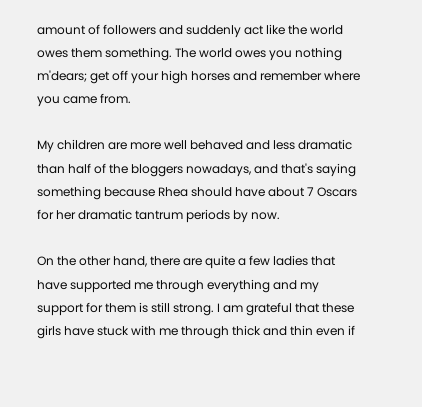amount of followers and suddenly act like the world owes them something. The world owes you nothing m'dears; get off your high horses and remember where you came from.

My children are more well behaved and less dramatic than half of the bloggers nowadays, and that's saying something because Rhea should have about 7 Oscars for her dramatic tantrum periods by now.

On the other hand, there are quite a few ladies that have supported me through everything and my support for them is still strong. I am grateful that these girls have stuck with me through thick and thin even if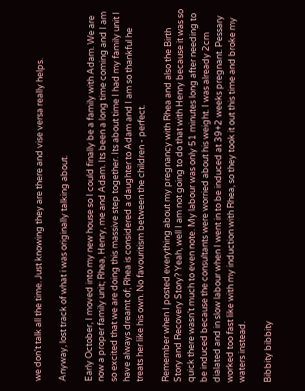we don't talk all the time. Just knowing they are there and vise versa really helps.

Anyway, lost track of what i was originally talking about.

Early October, I moved into my new house so I could finally be a family with Adam. We are now a proper family unit; Rhea, Henry, me and Adam. Its been a long time coming and I am so excited that we are doing this massive step together. Its about time I had my family unit I have always dreamt of; Rhea is considered a daughter to Adam and I am so thankful he treats her like his own. No favouritism between the children - perfect.

Remember when I posted everything about my pregnancy with Rhea and also the Birth Story and Recovery Story? Yeah, well I am not going to do that with Henry because it was so quick there wasn't much to even note. My labour was only 51 minutes long after needing to be induced because the consultants were worried about his weight. I was already 2cm dialated and in slow labour when I went in to be induced at 39+2 weeks pregnant. Pessary worked too fast like with my induction with Rhea, so they took it out this time and broke my waters instead.

Bibbity bibbity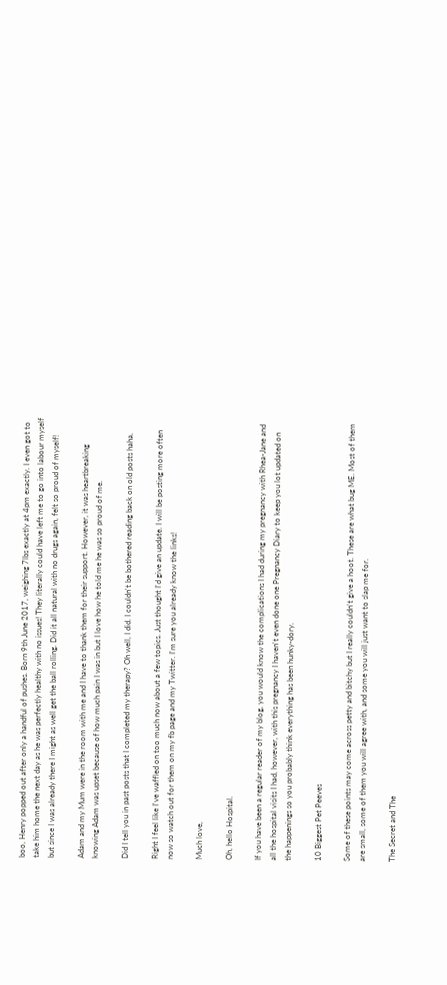boo, Henry popped out after only a handful of pushes. Born 9th June 2017, weighing 7lbs exactly at 4pm exactly. I even got to take him home the next day as he was perfectly healthy with no issues! They literally could have left me to go into labour myself but since I was already there I might as well get the ball rolling. Did it all natural with no drugs again, felt so proud of myself!

Adam and my Mum were in the room with me and I have to thank them for their support. However, it was heartbreaking knowing Adam was upset because of how much pain I was in but I love how he told me he was so proud of me.

Did I tell you in past posts that I completed my therapy? Oh well, I did. I couldn't be bothered reading back on old posts haha.

Right I feel like I've waffled on too much now about a few topics. Just thought I'd give an update. I will be posting more often now so watch out for them on my fb page and my Twitter. I'm sure you already know the links!

Much love,

Oh, hello Hospital.

If you have been a regular reader of my blog, you would know the complications I had during my pregnancy with Rhea-Jane and all the hospital visits I had, however, with this pregnancy I haven't even done one Pregnancy Diary to keep you lot updated on the happenings so you probably think everything has been hunky-dory.

10 Biggest Pet Peeves

Some of these points may come across petty and bitchy but I really couldn't give a hoot. These are what bug ME. Most of them are small, some of them you will agree with, and some you will just want to slap me for.

The Secret and The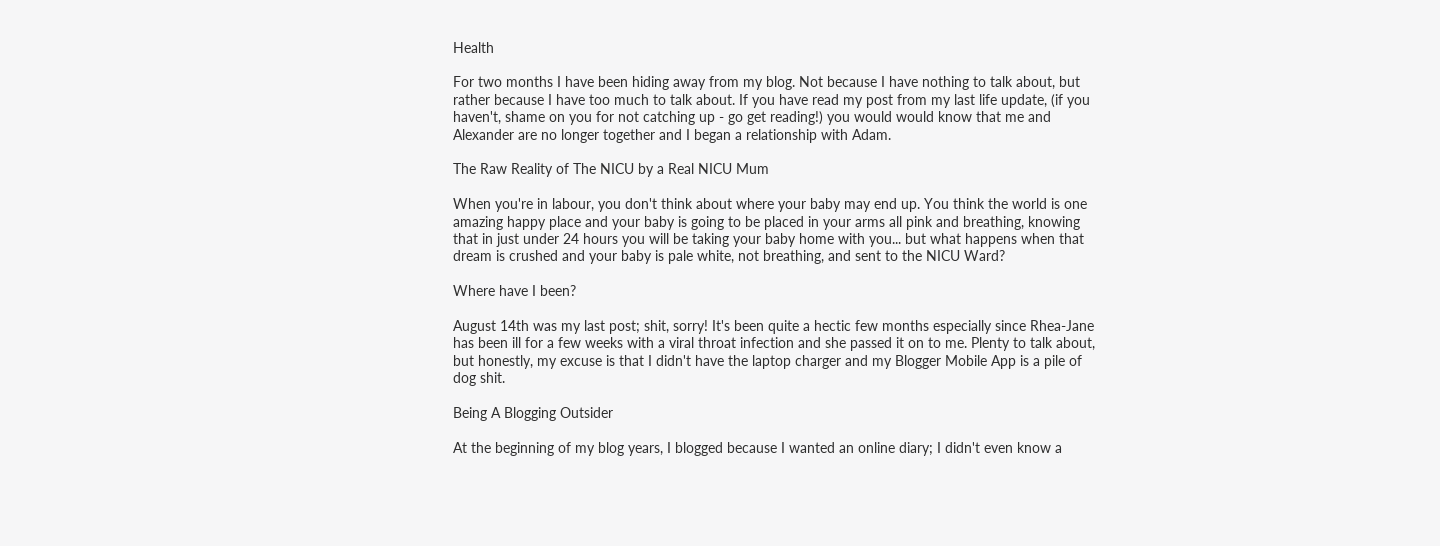Health

For two months I have been hiding away from my blog. Not because I have nothing to talk about, but rather because I have too much to talk about. If you have read my post from my last life update, (if you haven't, shame on you for not catching up - go get reading!) you would would know that me and Alexander are no longer together and I began a relationship with Adam.

The Raw Reality of The NICU by a Real NICU Mum

When you're in labour, you don't think about where your baby may end up. You think the world is one amazing happy place and your baby is going to be placed in your arms all pink and breathing, knowing that in just under 24 hours you will be taking your baby home with you... but what happens when that dream is crushed and your baby is pale white, not breathing, and sent to the NICU Ward?

Where have I been?

August 14th was my last post; shit, sorry! It's been quite a hectic few months especially since Rhea-Jane has been ill for a few weeks with a viral throat infection and she passed it on to me. Plenty to talk about, but honestly, my excuse is that I didn't have the laptop charger and my Blogger Mobile App is a pile of dog shit.

Being A Blogging Outsider

At the beginning of my blog years, I blogged because I wanted an online diary; I didn't even know a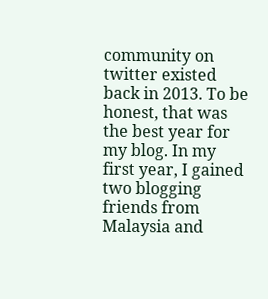community on twitter existed back in 2013. To be honest, that was the best year for my blog. In my first year, I gained two blogging friends from Malaysia and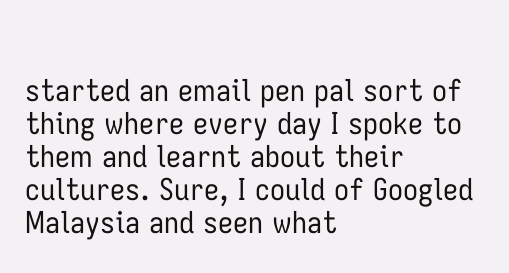started an email pen pal sort of thing where every day I spoke to them and learnt about their cultures. Sure, I could of Googled Malaysia and seen what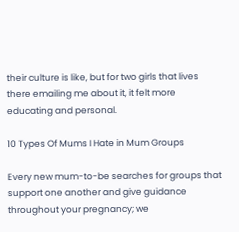their culture is like, but for two girls that lives there emailing me about it, it felt more educating and personal.

10 Types Of Mums I Hate in Mum Groups

Every new mum-to-be searches for groups that support one another and give guidance throughout your pregnancy; we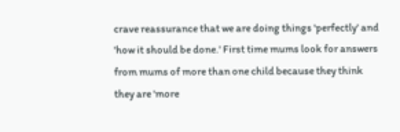crave reassurance that we are doing things 'perfectly' and 'how it should be done.' First time mums look for answers from mums of more than one child because they think they are 'more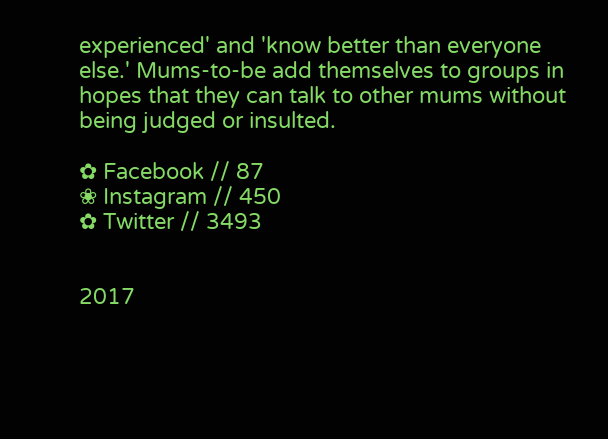experienced' and 'know better than everyone else.' Mums-to-be add themselves to groups in hopes that they can talk to other mums without being judged or insulted.

✿ Facebook // 87
❀ Instagram // 450
✿ Twitter // 3493


2017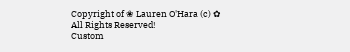Copyright of ❀ Lauren O'Hara (c) ✿
All Rights Reserved!
Custom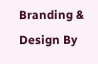Branding & Design By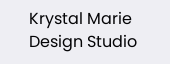Krystal Marie Design Studio